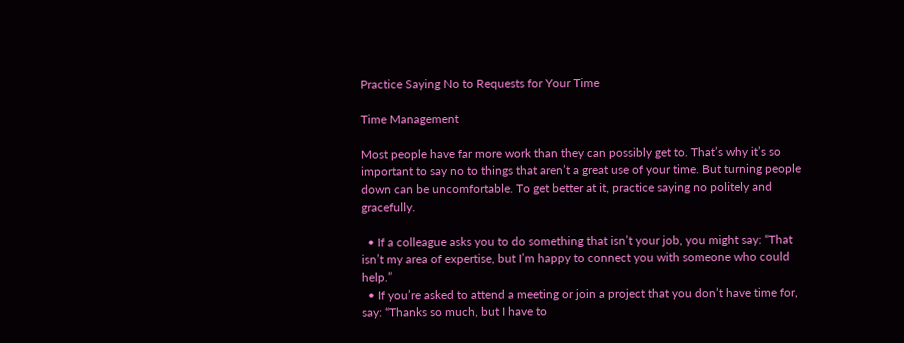Practice Saying No to Requests for Your Time

Time Management

Most people have far more work than they can possibly get to. That’s why it’s so important to say no to things that aren’t a great use of your time. But turning people down can be uncomfortable. To get better at it, practice saying no politely and gracefully.

  • If a colleague asks you to do something that isn’t your job, you might say: “That isn’t my area of expertise, but I’m happy to connect you with someone who could help.”
  • If you’re asked to attend a meeting or join a project that you don’t have time for, say: “Thanks so much, but I have to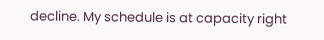decline. My schedule is at capacity right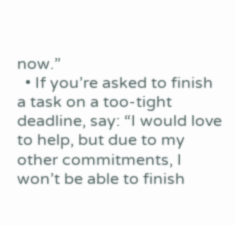now.”
  • If you’re asked to finish a task on a too-tight deadline, say: “I would love to help, but due to my other commitments, I won’t be able to finish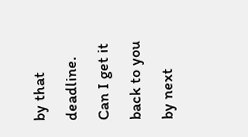by that deadline. Can I get it back to you by next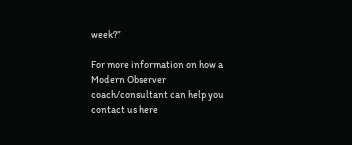week?”

For more information on how a Modern Observer coach/consultant can help you contact us here